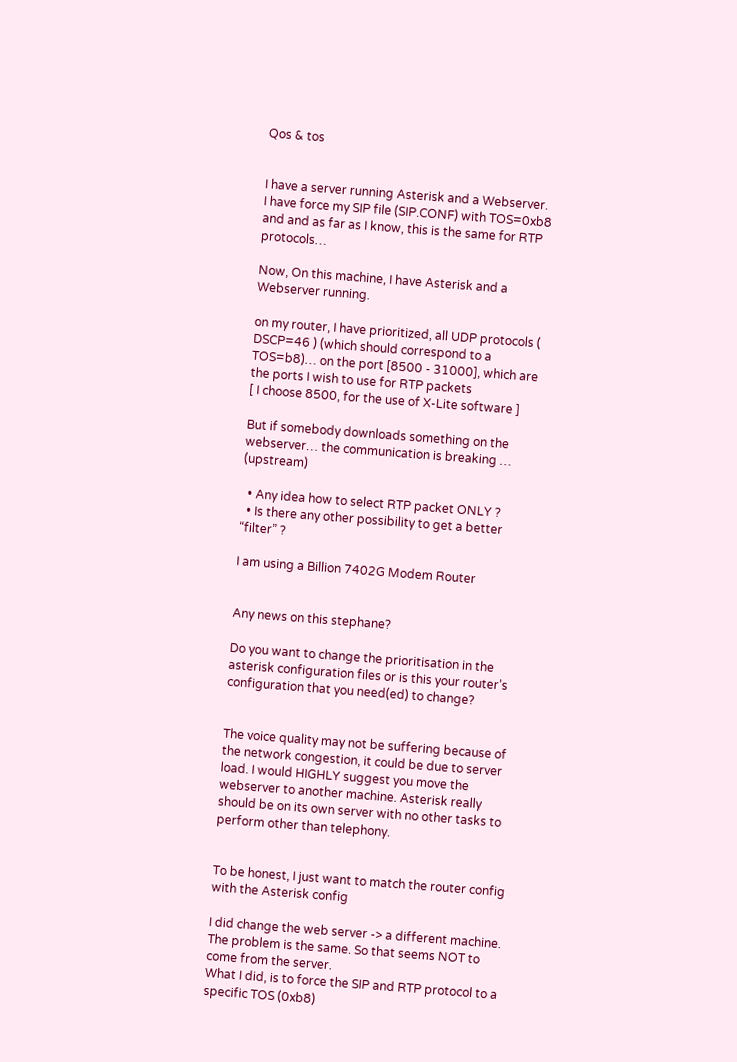Qos & tos


I have a server running Asterisk and a Webserver.
I have force my SIP file (SIP.CONF) with TOS=0xb8 and and as far as I know, this is the same for RTP protocols…

Now, On this machine, I have Asterisk and a Webserver running.

on my router, I have prioritized, all UDP protocols ( DSCP=46 ) (which should correspond to a TOS=b8)… on the port [8500 - 31000], which are the ports I wish to use for RTP packets
[ I choose 8500, for the use of X-Lite software ]

But if somebody downloads something on the webserver… the communication is breaking … (upstream)

  • Any idea how to select RTP packet ONLY ?
  • Is there any other possibility to get a better “filter” ?

I am using a Billion 7402G Modem Router


Any news on this stephane?

Do you want to change the prioritisation in the asterisk configuration files or is this your router’s configuration that you need(ed) to change?


The voice quality may not be suffering because of the network congestion, it could be due to server load. I would HIGHLY suggest you move the webserver to another machine. Asterisk really should be on its own server with no other tasks to perform other than telephony.


To be honest, I just want to match the router config with the Asterisk config

I did change the web server -> a different machine. The problem is the same. So that seems NOT to come from the server.
What I did, is to force the SIP and RTP protocol to a specific TOS (0xb8)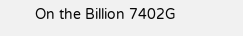On the Billion 7402G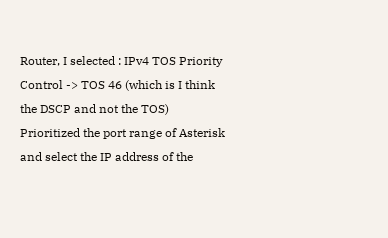Router, I selected : IPv4 TOS Priority Control -> TOS 46 (which is I think the DSCP and not the TOS)
Prioritized the port range of Asterisk and select the IP address of the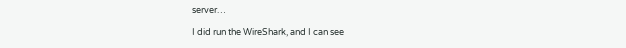server…

I did run the WireShark, and I can see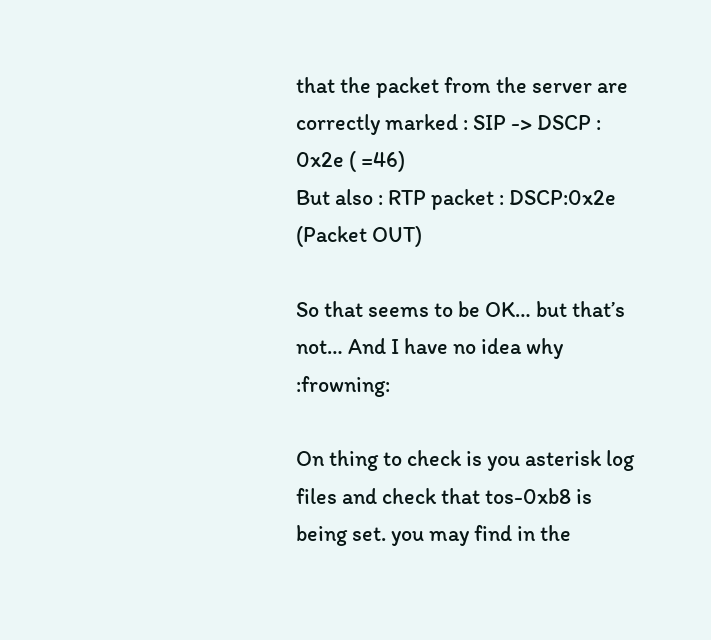that the packet from the server are correctly marked : SIP -> DSCP : 0x2e ( =46)
But also : RTP packet : DSCP:0x2e (Packet OUT)

So that seems to be OK… but that’s not… And I have no idea why :frowning:

On thing to check is you asterisk log files and check that tos-0xb8 is being set. you may find in the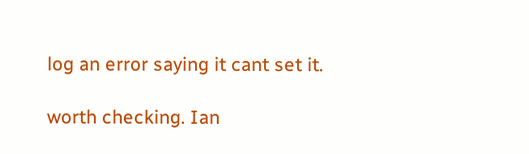log an error saying it cant set it.

worth checking. Ian